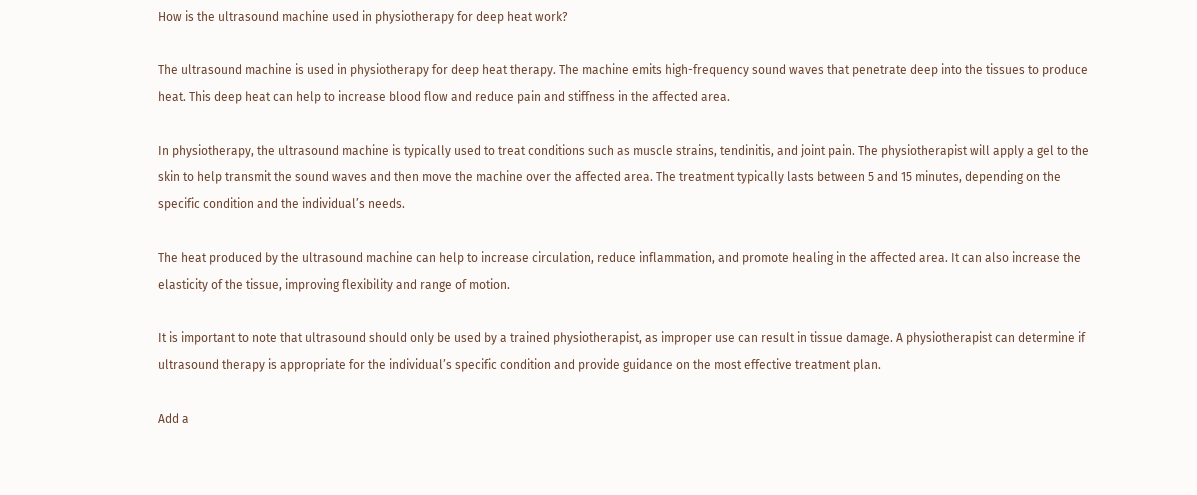How is the ultrasound machine used in physiotherapy for deep heat work?

The ultrasound machine is used in physiotherapy for deep heat therapy. The machine emits high-frequency sound waves that penetrate deep into the tissues to produce heat. This deep heat can help to increase blood flow and reduce pain and stiffness in the affected area.

In physiotherapy, the ultrasound machine is typically used to treat conditions such as muscle strains, tendinitis, and joint pain. The physiotherapist will apply a gel to the skin to help transmit the sound waves and then move the machine over the affected area. The treatment typically lasts between 5 and 15 minutes, depending on the specific condition and the individual’s needs.

The heat produced by the ultrasound machine can help to increase circulation, reduce inflammation, and promote healing in the affected area. It can also increase the elasticity of the tissue, improving flexibility and range of motion.

It is important to note that ultrasound should only be used by a trained physiotherapist, as improper use can result in tissue damage. A physiotherapist can determine if ultrasound therapy is appropriate for the individual’s specific condition and provide guidance on the most effective treatment plan.

Add a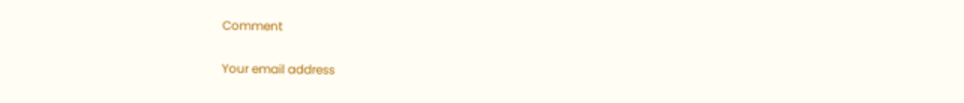Comment

Your email address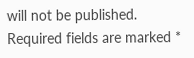will not be published. Required fields are marked *